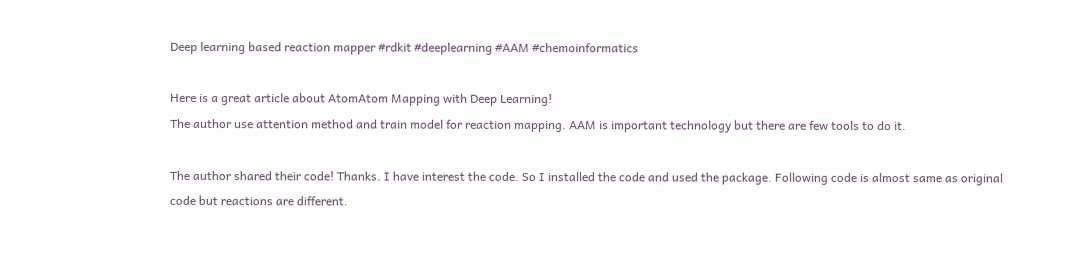Deep learning based reaction mapper #rdkit #deeplearning #AAM #chemoinformatics

Here is a great article about AtomAtom Mapping with Deep Learning!
The author use attention method and train model for reaction mapping. AAM is important technology but there are few tools to do it.

The author shared their code! Thanks. I have interest the code. So I installed the code and used the package. Following code is almost same as original code but reactions are different.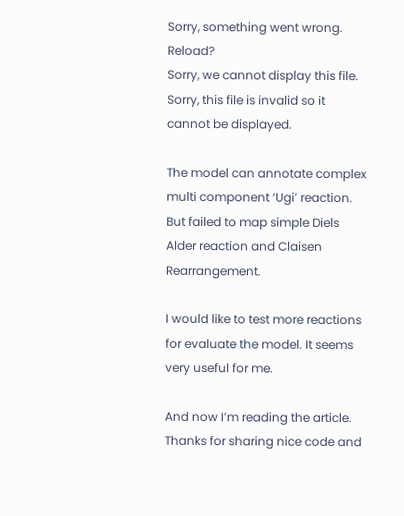Sorry, something went wrong. Reload?
Sorry, we cannot display this file.
Sorry, this file is invalid so it cannot be displayed.

The model can annotate complex multi component ‘Ugi’ reaction. But failed to map simple Diels Alder reaction and Claisen Rearrangement.

I would like to test more reactions for evaluate the model. It seems very useful for me.

And now I’m reading the article. Thanks for sharing nice code and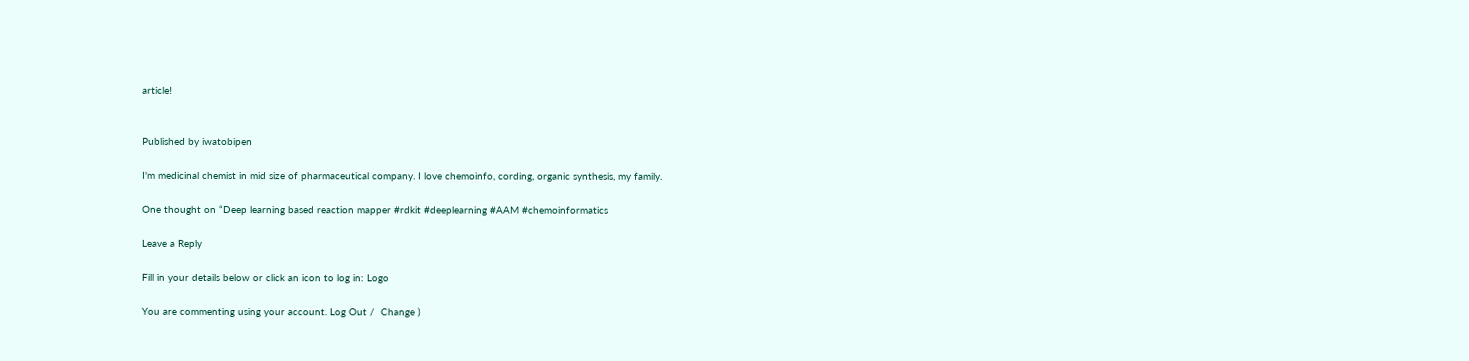article!


Published by iwatobipen

I'm medicinal chemist in mid size of pharmaceutical company. I love chemoinfo, cording, organic synthesis, my family.

One thought on “Deep learning based reaction mapper #rdkit #deeplearning #AAM #chemoinformatics

Leave a Reply

Fill in your details below or click an icon to log in: Logo

You are commenting using your account. Log Out /  Change )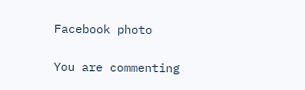Facebook photo

You are commenting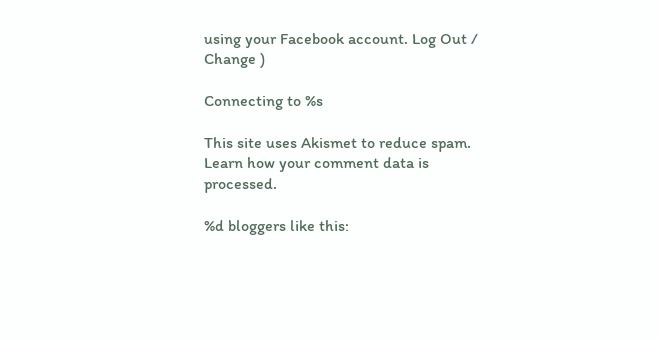using your Facebook account. Log Out /  Change )

Connecting to %s

This site uses Akismet to reduce spam. Learn how your comment data is processed.

%d bloggers like this: